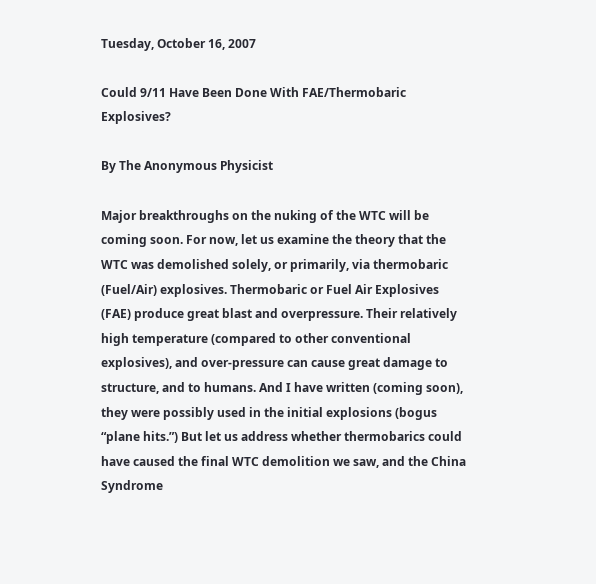Tuesday, October 16, 2007

Could 9/11 Have Been Done With FAE/Thermobaric Explosives?

By The Anonymous Physicist

Major breakthroughs on the nuking of the WTC will be coming soon. For now, let us examine the theory that the WTC was demolished solely, or primarily, via thermobaric (Fuel/Air) explosives. Thermobaric or Fuel Air Explosives (FAE) produce great blast and overpressure. Their relatively high temperature (compared to other conventional explosives), and over-pressure can cause great damage to structure, and to humans. And I have written (coming soon), they were possibly used in the initial explosions (bogus “plane hits.”) But let us address whether thermobarics could have caused the final WTC demolition we saw, and the China Syndrome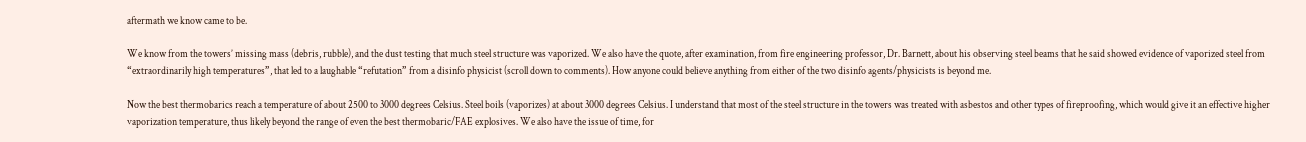aftermath we know came to be.

We know from the towers’ missing mass (debris, rubble), and the dust testing that much steel structure was vaporized. We also have the quote, after examination, from fire engineering professor, Dr. Barnett, about his observing steel beams that he said showed evidence of vaporized steel from “extraordinarily high temperatures”, that led to a laughable “refutation” from a disinfo physicist (scroll down to comments). How anyone could believe anything from either of the two disinfo agents/physicists is beyond me.

Now the best thermobarics reach a temperature of about 2500 to 3000 degrees Celsius. Steel boils (vaporizes) at about 3000 degrees Celsius. I understand that most of the steel structure in the towers was treated with asbestos and other types of fireproofing, which would give it an effective higher vaporization temperature, thus likely beyond the range of even the best thermobaric/FAE explosives. We also have the issue of time, for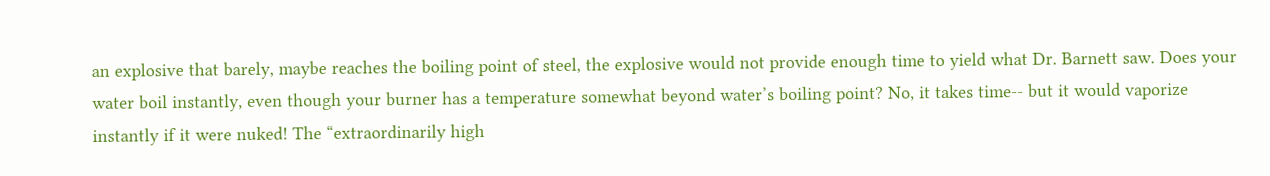an explosive that barely, maybe reaches the boiling point of steel, the explosive would not provide enough time to yield what Dr. Barnett saw. Does your water boil instantly, even though your burner has a temperature somewhat beyond water’s boiling point? No, it takes time-- but it would vaporize instantly if it were nuked! The “extraordinarily high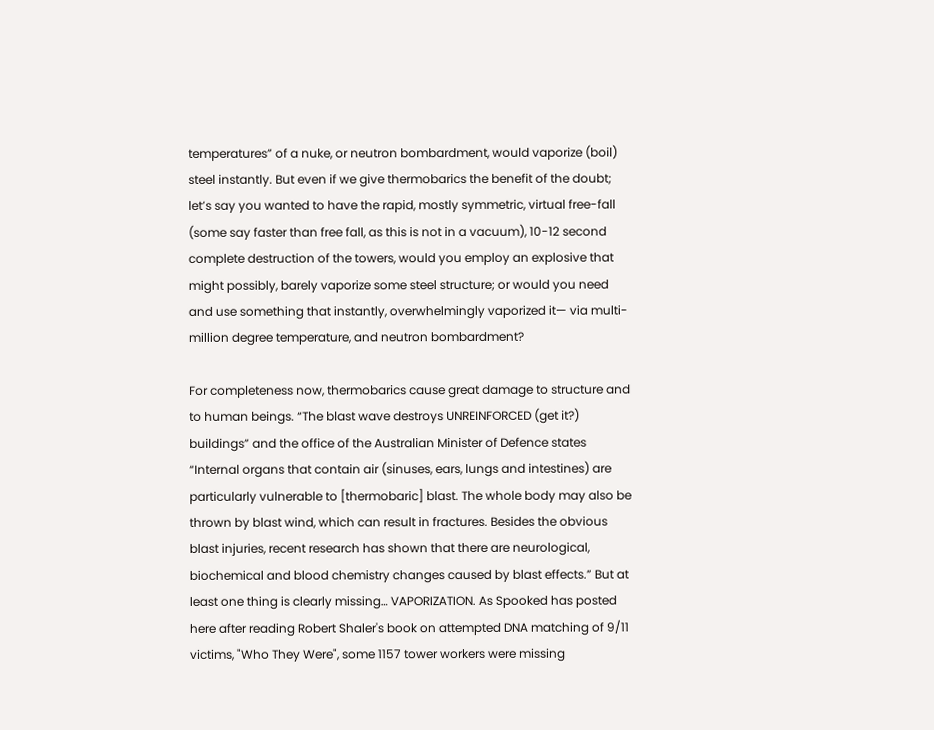temperatures” of a nuke, or neutron bombardment, would vaporize (boil) steel instantly. But even if we give thermobarics the benefit of the doubt; let’s say you wanted to have the rapid, mostly symmetric, virtual free-fall (some say faster than free fall, as this is not in a vacuum), 10-12 second complete destruction of the towers, would you employ an explosive that might possibly, barely vaporize some steel structure; or would you need and use something that instantly, overwhelmingly vaporized it— via multi-million degree temperature, and neutron bombardment?

For completeness now, thermobarics cause great damage to structure and to human beings. “The blast wave destroys UNREINFORCED (get it?) buildings” and the office of the Australian Minister of Defence states “Internal organs that contain air (sinuses, ears, lungs and intestines) are particularly vulnerable to [thermobaric] blast. The whole body may also be thrown by blast wind, which can result in fractures. Besides the obvious blast injuries, recent research has shown that there are neurological, biochemical and blood chemistry changes caused by blast effects.” But at least one thing is clearly missing… VAPORIZATION. As Spooked has posted here after reading Robert Shaler's book on attempted DNA matching of 9/11 victims, "Who They Were", some 1157 tower workers were missing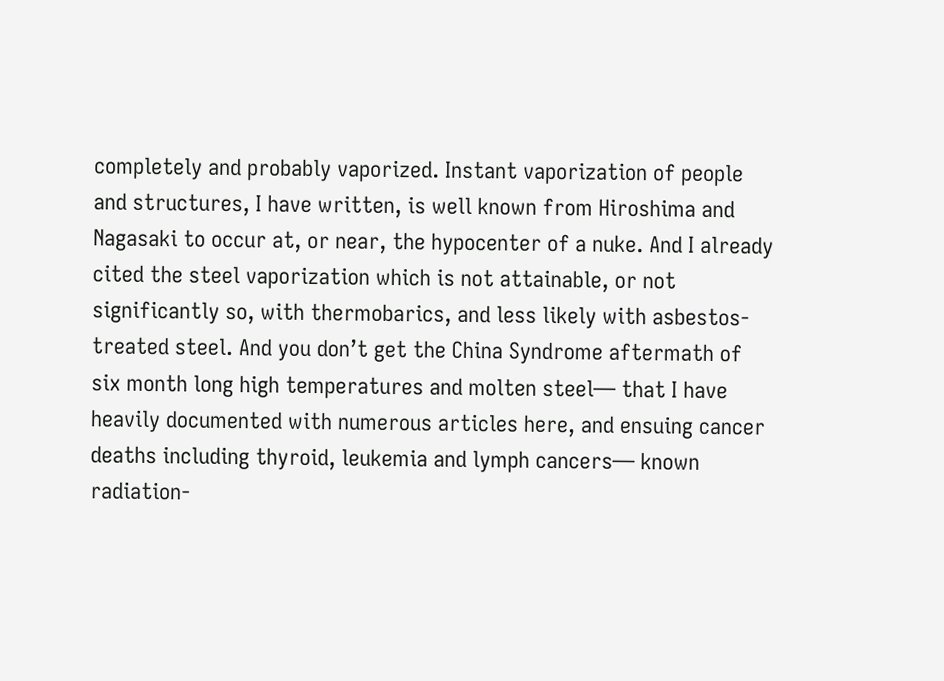completely and probably vaporized. Instant vaporization of people and structures, I have written, is well known from Hiroshima and Nagasaki to occur at, or near, the hypocenter of a nuke. And I already cited the steel vaporization which is not attainable, or not significantly so, with thermobarics, and less likely with asbestos-treated steel. And you don’t get the China Syndrome aftermath of six month long high temperatures and molten steel— that I have heavily documented with numerous articles here, and ensuing cancer deaths including thyroid, leukemia and lymph cancers— known radiation-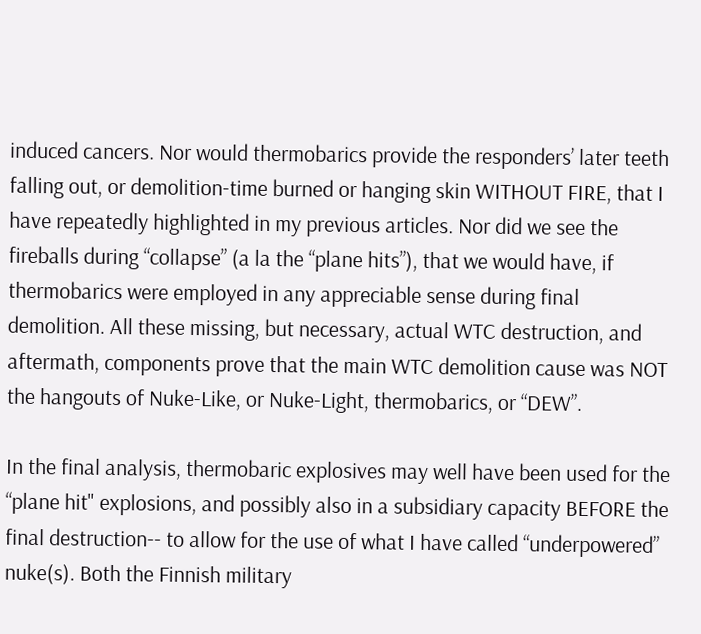induced cancers. Nor would thermobarics provide the responders’ later teeth falling out, or demolition-time burned or hanging skin WITHOUT FIRE, that I have repeatedly highlighted in my previous articles. Nor did we see the fireballs during “collapse” (a la the “plane hits”), that we would have, if thermobarics were employed in any appreciable sense during final demolition. All these missing, but necessary, actual WTC destruction, and aftermath, components prove that the main WTC demolition cause was NOT the hangouts of Nuke-Like, or Nuke-Light, thermobarics, or “DEW”.

In the final analysis, thermobaric explosives may well have been used for the “plane hit" explosions, and possibly also in a subsidiary capacity BEFORE the final destruction-- to allow for the use of what I have called “underpowered” nuke(s). Both the Finnish military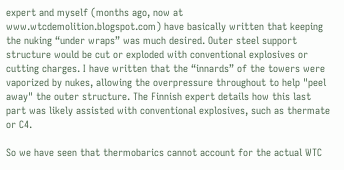expert and myself (months ago, now at www.wtcdemolition.blogspot.com) have basically written that keeping the nuking “under wraps” was much desired. Outer steel support structure would be cut or exploded with conventional explosives or cutting charges. I have written that the “innards” of the towers were vaporized by nukes, allowing the overpressure throughout to help "peel away" the outer structure. The Finnish expert details how this last part was likely assisted with conventional explosives, such as thermate or C4.

So we have seen that thermobarics cannot account for the actual WTC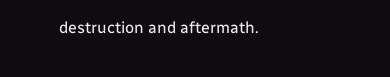destruction and aftermath.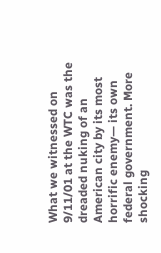What we witnessed on 9/11/01 at the WTC was the dreaded nuking of an American city by its most horrific enemy— its own federal government. More shocking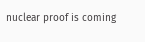nuclear proof is coming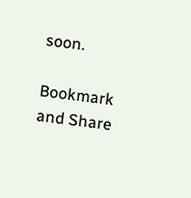soon.

Bookmark and Share